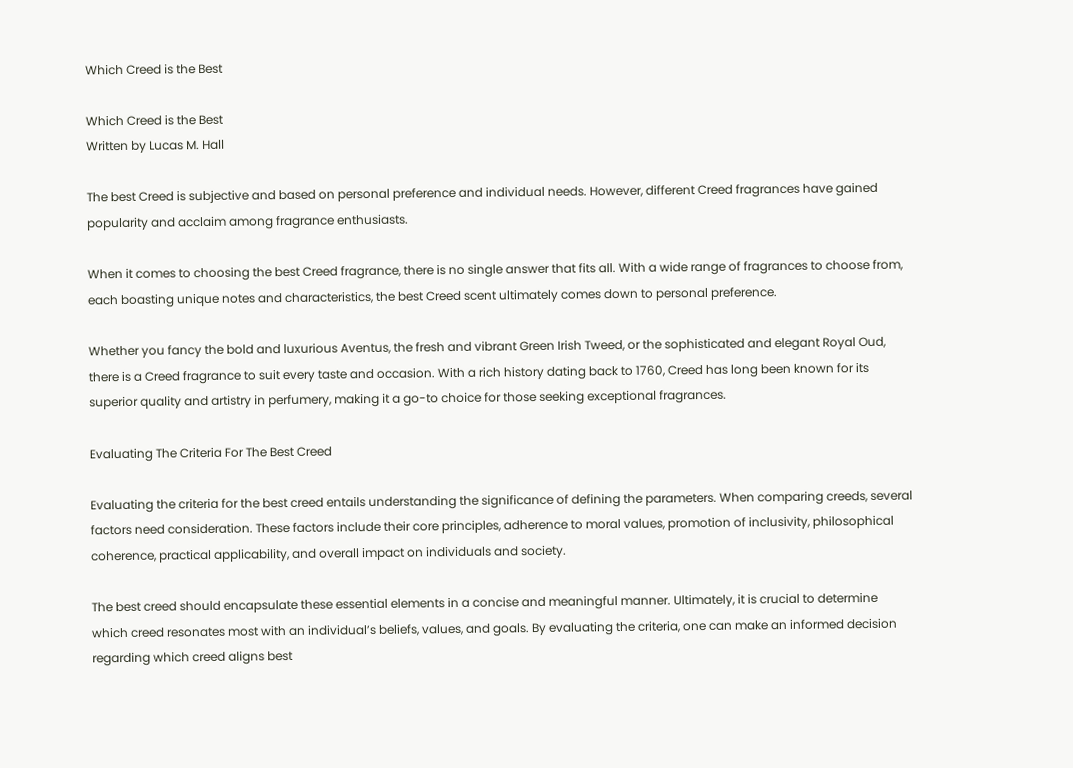Which Creed is the Best

Which Creed is the Best
Written by Lucas M. Hall

The best Creed is subjective and based on personal preference and individual needs. However, different Creed fragrances have gained popularity and acclaim among fragrance enthusiasts.

When it comes to choosing the best Creed fragrance, there is no single answer that fits all. With a wide range of fragrances to choose from, each boasting unique notes and characteristics, the best Creed scent ultimately comes down to personal preference.

Whether you fancy the bold and luxurious Aventus, the fresh and vibrant Green Irish Tweed, or the sophisticated and elegant Royal Oud, there is a Creed fragrance to suit every taste and occasion. With a rich history dating back to 1760, Creed has long been known for its superior quality and artistry in perfumery, making it a go-to choice for those seeking exceptional fragrances.

Evaluating The Criteria For The Best Creed

Evaluating the criteria for the best creed entails understanding the significance of defining the parameters. When comparing creeds, several factors need consideration. These factors include their core principles, adherence to moral values, promotion of inclusivity, philosophical coherence, practical applicability, and overall impact on individuals and society.

The best creed should encapsulate these essential elements in a concise and meaningful manner. Ultimately, it is crucial to determine which creed resonates most with an individual’s beliefs, values, and goals. By evaluating the criteria, one can make an informed decision regarding which creed aligns best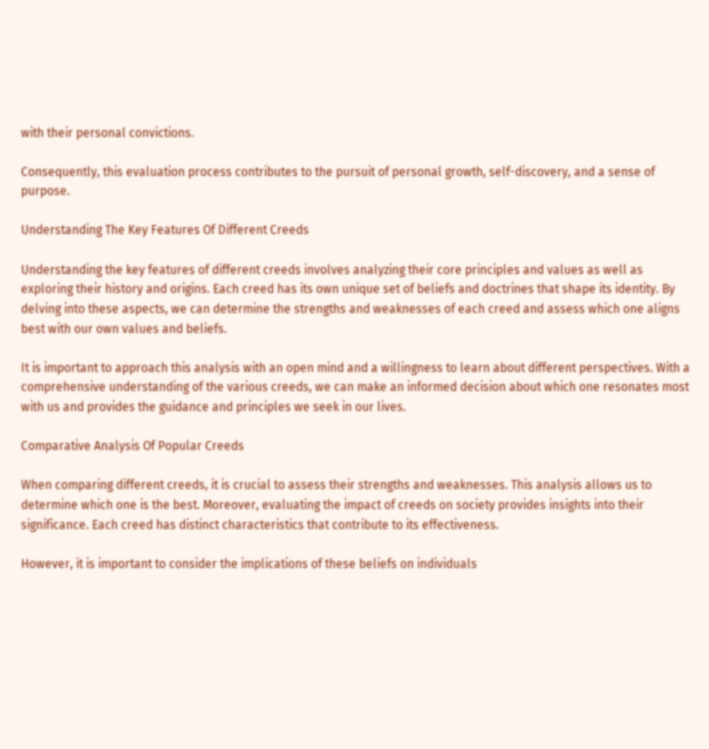with their personal convictions.

Consequently, this evaluation process contributes to the pursuit of personal growth, self-discovery, and a sense of purpose.

Understanding The Key Features Of Different Creeds

Understanding the key features of different creeds involves analyzing their core principles and values as well as exploring their history and origins. Each creed has its own unique set of beliefs and doctrines that shape its identity. By delving into these aspects, we can determine the strengths and weaknesses of each creed and assess which one aligns best with our own values and beliefs.

It is important to approach this analysis with an open mind and a willingness to learn about different perspectives. With a comprehensive understanding of the various creeds, we can make an informed decision about which one resonates most with us and provides the guidance and principles we seek in our lives.

Comparative Analysis Of Popular Creeds

When comparing different creeds, it is crucial to assess their strengths and weaknesses. This analysis allows us to determine which one is the best. Moreover, evaluating the impact of creeds on society provides insights into their significance. Each creed has distinct characteristics that contribute to its effectiveness.

However, it is important to consider the implications of these beliefs on individuals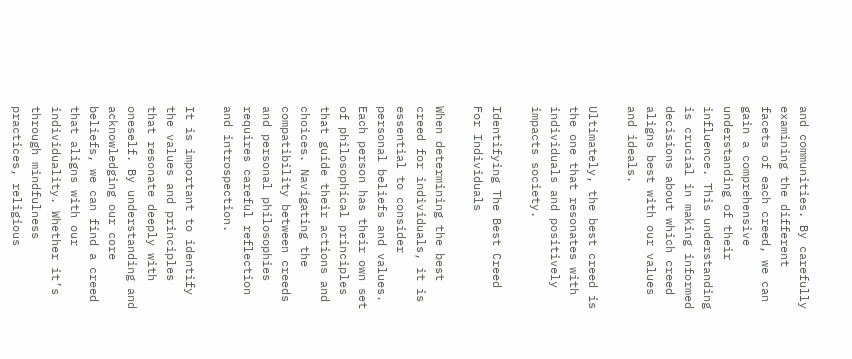and communities. By carefully examining the different facets of each creed, we can gain a comprehensive understanding of their influence. This understanding is crucial in making informed decisions about which creed aligns best with our values and ideals.

Ultimately, the best creed is the one that resonates with individuals and positively impacts society.

Identifying The Best Creed For Individuals

When determining the best creed for individuals, it is essential to consider personal beliefs and values. Each person has their own set of philosophical principles that guide their actions and choices. Navigating the compatibility between creeds and personal philosophies requires careful reflection and introspection.

It is important to identify the values and principles that resonate deeply with oneself. By understanding and acknowledging our core beliefs, we can find a creed that aligns with our individuality. Whether it’s through mindfulness practices, religious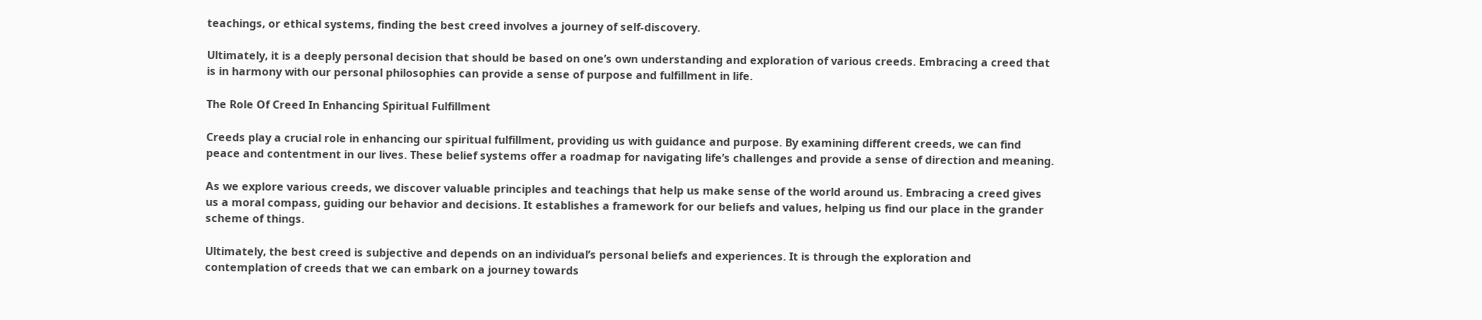teachings, or ethical systems, finding the best creed involves a journey of self-discovery.

Ultimately, it is a deeply personal decision that should be based on one’s own understanding and exploration of various creeds. Embracing a creed that is in harmony with our personal philosophies can provide a sense of purpose and fulfillment in life.

The Role Of Creed In Enhancing Spiritual Fulfillment

Creeds play a crucial role in enhancing our spiritual fulfillment, providing us with guidance and purpose. By examining different creeds, we can find peace and contentment in our lives. These belief systems offer a roadmap for navigating life’s challenges and provide a sense of direction and meaning.

As we explore various creeds, we discover valuable principles and teachings that help us make sense of the world around us. Embracing a creed gives us a moral compass, guiding our behavior and decisions. It establishes a framework for our beliefs and values, helping us find our place in the grander scheme of things.

Ultimately, the best creed is subjective and depends on an individual’s personal beliefs and experiences. It is through the exploration and contemplation of creeds that we can embark on a journey towards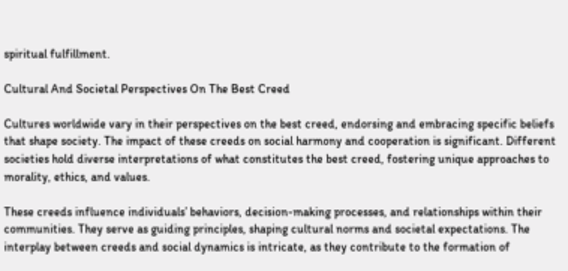spiritual fulfillment.

Cultural And Societal Perspectives On The Best Creed

Cultures worldwide vary in their perspectives on the best creed, endorsing and embracing specific beliefs that shape society. The impact of these creeds on social harmony and cooperation is significant. Different societies hold diverse interpretations of what constitutes the best creed, fostering unique approaches to morality, ethics, and values.

These creeds influence individuals’ behaviors, decision-making processes, and relationships within their communities. They serve as guiding principles, shaping cultural norms and societal expectations. The interplay between creeds and social dynamics is intricate, as they contribute to the formation of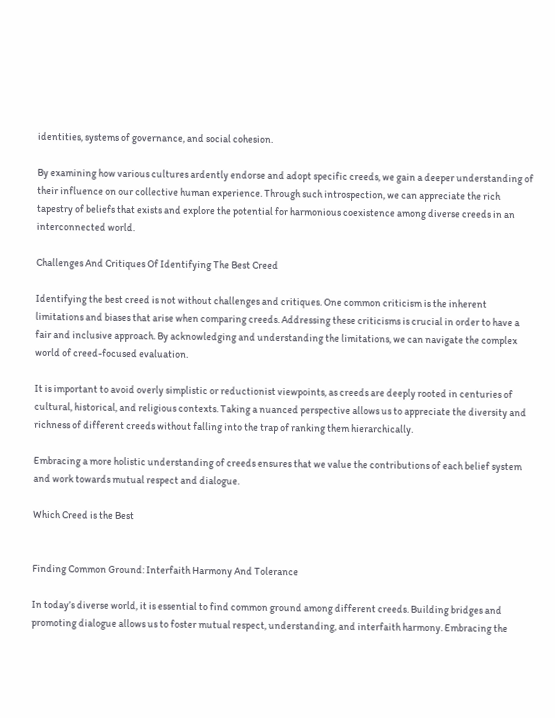identities, systems of governance, and social cohesion.

By examining how various cultures ardently endorse and adopt specific creeds, we gain a deeper understanding of their influence on our collective human experience. Through such introspection, we can appreciate the rich tapestry of beliefs that exists and explore the potential for harmonious coexistence among diverse creeds in an interconnected world.

Challenges And Critiques Of Identifying The Best Creed

Identifying the best creed is not without challenges and critiques. One common criticism is the inherent limitations and biases that arise when comparing creeds. Addressing these criticisms is crucial in order to have a fair and inclusive approach. By acknowledging and understanding the limitations, we can navigate the complex world of creed-focused evaluation.

It is important to avoid overly simplistic or reductionist viewpoints, as creeds are deeply rooted in centuries of cultural, historical, and religious contexts. Taking a nuanced perspective allows us to appreciate the diversity and richness of different creeds without falling into the trap of ranking them hierarchically.

Embracing a more holistic understanding of creeds ensures that we value the contributions of each belief system and work towards mutual respect and dialogue.

Which Creed is the Best


Finding Common Ground: Interfaith Harmony And Tolerance

In today’s diverse world, it is essential to find common ground among different creeds. Building bridges and promoting dialogue allows us to foster mutual respect, understanding, and interfaith harmony. Embracing the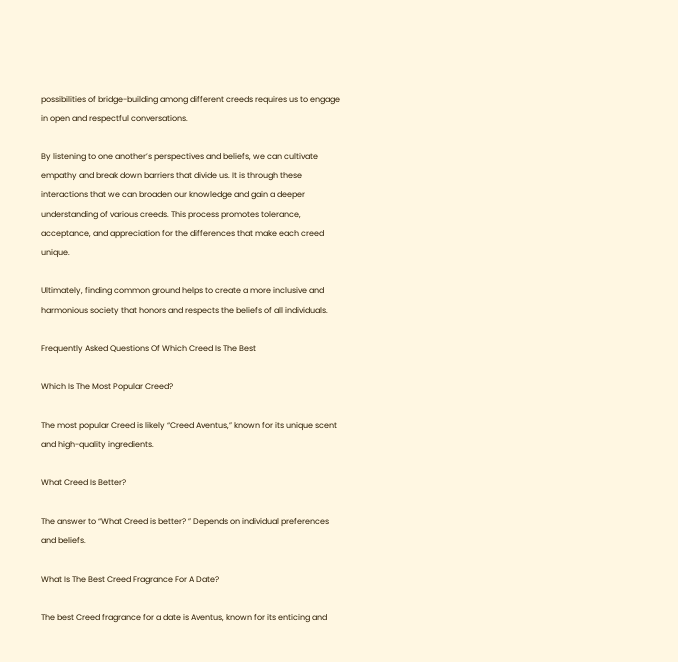possibilities of bridge-building among different creeds requires us to engage in open and respectful conversations.

By listening to one another’s perspectives and beliefs, we can cultivate empathy and break down barriers that divide us. It is through these interactions that we can broaden our knowledge and gain a deeper understanding of various creeds. This process promotes tolerance, acceptance, and appreciation for the differences that make each creed unique.

Ultimately, finding common ground helps to create a more inclusive and harmonious society that honors and respects the beliefs of all individuals.

Frequently Asked Questions Of Which Creed Is The Best

Which Is The Most Popular Creed?

The most popular Creed is likely “Creed Aventus,” known for its unique scent and high-quality ingredients.

What Creed Is Better?

The answer to “What Creed is better? ” Depends on individual preferences and beliefs.

What Is The Best Creed Fragrance For A Date?

The best Creed fragrance for a date is Aventus, known for its enticing and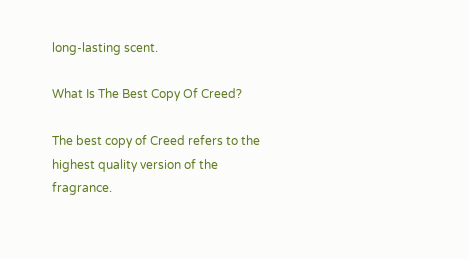long-lasting scent.

What Is The Best Copy Of Creed?

The best copy of Creed refers to the highest quality version of the fragrance.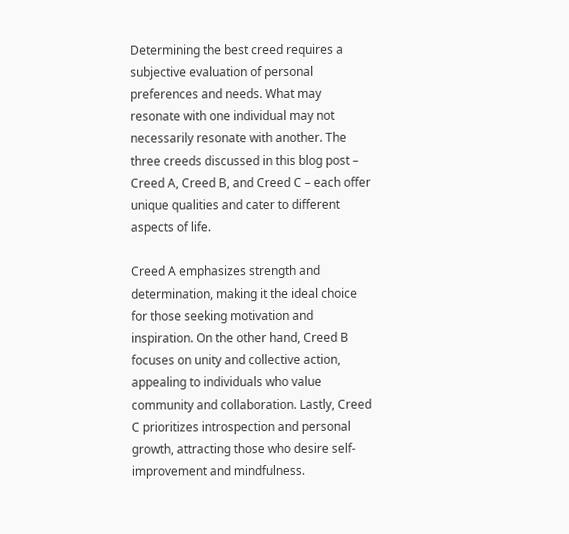Determining the best creed requires a subjective evaluation of personal preferences and needs. What may resonate with one individual may not necessarily resonate with another. The three creeds discussed in this blog post – Creed A, Creed B, and Creed C – each offer unique qualities and cater to different aspects of life.

Creed A emphasizes strength and determination, making it the ideal choice for those seeking motivation and inspiration. On the other hand, Creed B focuses on unity and collective action, appealing to individuals who value community and collaboration. Lastly, Creed C prioritizes introspection and personal growth, attracting those who desire self-improvement and mindfulness.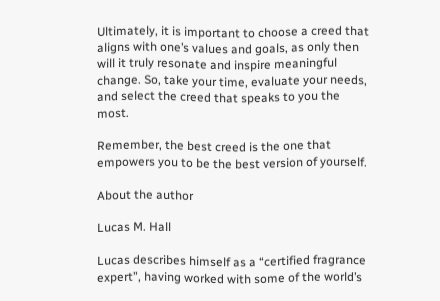Ultimately, it is important to choose a creed that aligns with one’s values and goals, as only then will it truly resonate and inspire meaningful change. So, take your time, evaluate your needs, and select the creed that speaks to you the most.

Remember, the best creed is the one that empowers you to be the best version of yourself.

About the author

Lucas M. Hall

Lucas describes himself as a “certified fragrance expert”, having worked with some of the world’s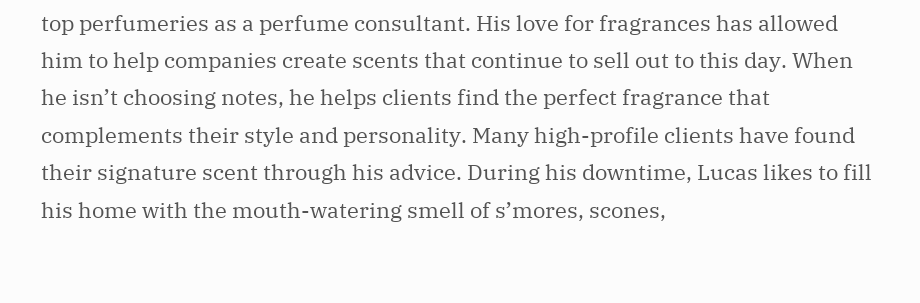top perfumeries as a perfume consultant. His love for fragrances has allowed him to help companies create scents that continue to sell out to this day. When he isn’t choosing notes, he helps clients find the perfect fragrance that complements their style and personality. Many high-profile clients have found their signature scent through his advice. During his downtime, Lucas likes to fill his home with the mouth-watering smell of s’mores, scones,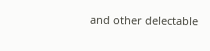and other delectable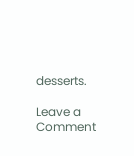desserts.

Leave a Comment